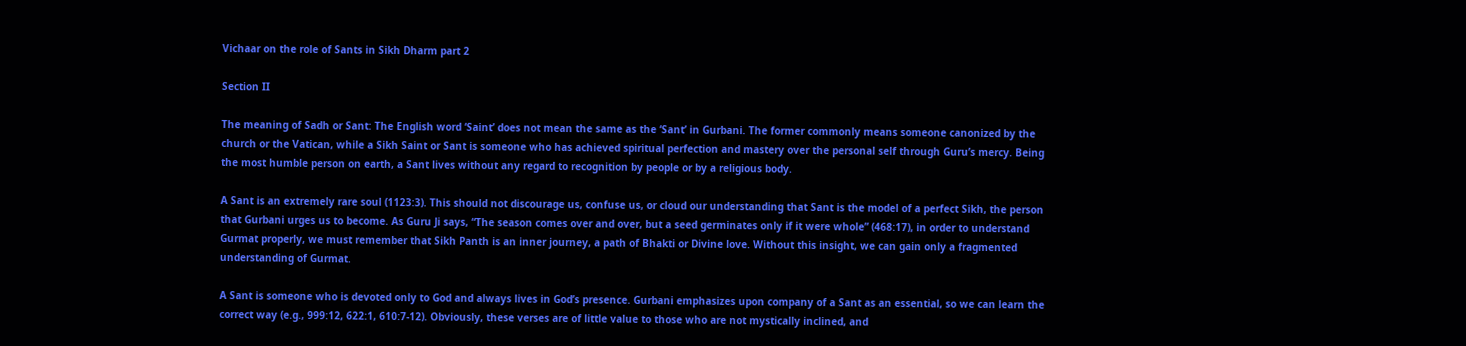Vichaar on the role of Sants in Sikh Dharm part 2

Section II

The meaning of Sadh or Sant: The English word ‘Saint’ does not mean the same as the ‘Sant’ in Gurbani. The former commonly means someone canonized by the church or the Vatican, while a Sikh Saint or Sant is someone who has achieved spiritual perfection and mastery over the personal self through Guru’s mercy. Being the most humble person on earth, a Sant lives without any regard to recognition by people or by a religious body.

A Sant is an extremely rare soul (1123:3). This should not discourage us, confuse us, or cloud our understanding that Sant is the model of a perfect Sikh, the person that Gurbani urges us to become. As Guru Ji says, “The season comes over and over, but a seed germinates only if it were whole” (468:17), in order to understand Gurmat properly, we must remember that Sikh Panth is an inner journey, a path of Bhakti or Divine love. Without this insight, we can gain only a fragmented understanding of Gurmat.

A Sant is someone who is devoted only to God and always lives in God’s presence. Gurbani emphasizes upon company of a Sant as an essential, so we can learn the correct way (e.g., 999:12, 622:1, 610:7-12). Obviously, these verses are of little value to those who are not mystically inclined, and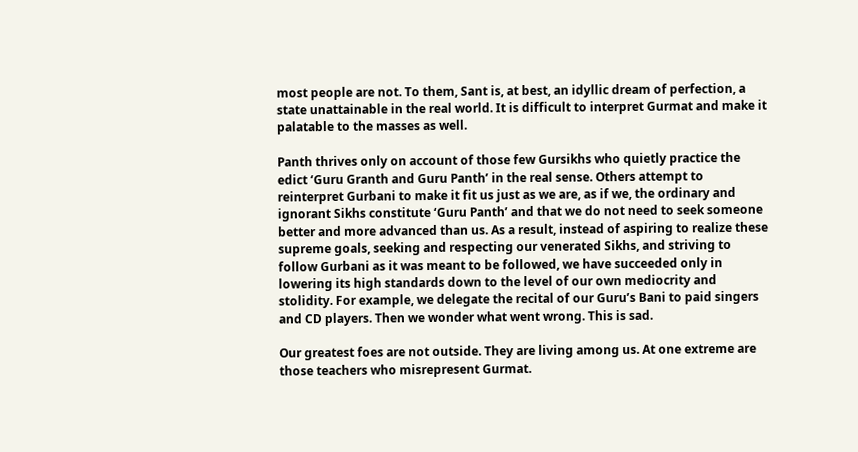most people are not. To them, Sant is, at best, an idyllic dream of perfection, a state unattainable in the real world. It is difficult to interpret Gurmat and make it palatable to the masses as well.

Panth thrives only on account of those few Gursikhs who quietly practice the edict ‘Guru Granth and Guru Panth’ in the real sense. Others attempt to reinterpret Gurbani to make it fit us just as we are, as if we, the ordinary and ignorant Sikhs constitute ‘Guru Panth’ and that we do not need to seek someone better and more advanced than us. As a result, instead of aspiring to realize these supreme goals, seeking and respecting our venerated Sikhs, and striving to follow Gurbani as it was meant to be followed, we have succeeded only in lowering its high standards down to the level of our own mediocrity and stolidity. For example, we delegate the recital of our Guru’s Bani to paid singers and CD players. Then we wonder what went wrong. This is sad.

Our greatest foes are not outside. They are living among us. At one extreme are those teachers who misrepresent Gurmat.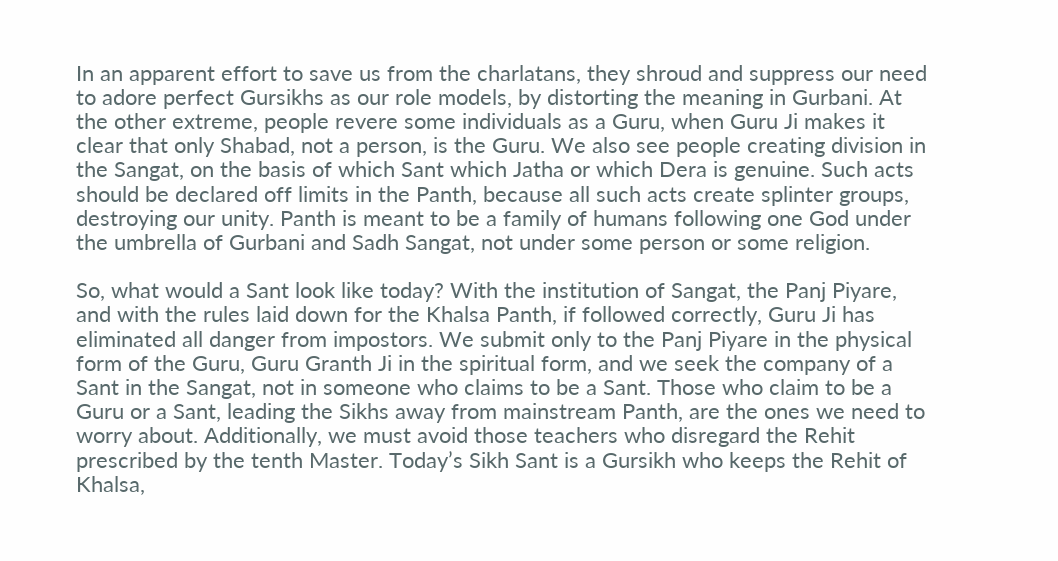In an apparent effort to save us from the charlatans, they shroud and suppress our need to adore perfect Gursikhs as our role models, by distorting the meaning in Gurbani. At the other extreme, people revere some individuals as a Guru, when Guru Ji makes it clear that only Shabad, not a person, is the Guru. We also see people creating division in the Sangat, on the basis of which Sant which Jatha or which Dera is genuine. Such acts should be declared off limits in the Panth, because all such acts create splinter groups, destroying our unity. Panth is meant to be a family of humans following one God under the umbrella of Gurbani and Sadh Sangat, not under some person or some religion.

So, what would a Sant look like today? With the institution of Sangat, the Panj Piyare, and with the rules laid down for the Khalsa Panth, if followed correctly, Guru Ji has eliminated all danger from impostors. We submit only to the Panj Piyare in the physical form of the Guru, Guru Granth Ji in the spiritual form, and we seek the company of a Sant in the Sangat, not in someone who claims to be a Sant. Those who claim to be a Guru or a Sant, leading the Sikhs away from mainstream Panth, are the ones we need to worry about. Additionally, we must avoid those teachers who disregard the Rehit prescribed by the tenth Master. Today’s Sikh Sant is a Gursikh who keeps the Rehit of Khalsa,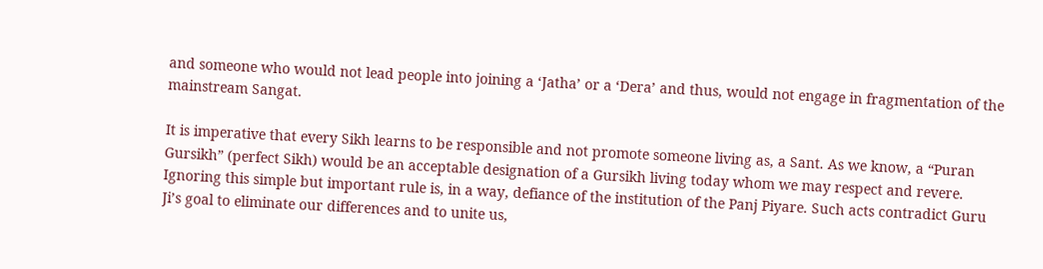and someone who would not lead people into joining a ‘Jatha’ or a ‘Dera’ and thus, would not engage in fragmentation of the mainstream Sangat.

It is imperative that every Sikh learns to be responsible and not promote someone living as, a Sant. As we know, a “Puran Gursikh” (perfect Sikh) would be an acceptable designation of a Gursikh living today whom we may respect and revere. Ignoring this simple but important rule is, in a way, defiance of the institution of the Panj Piyare. Such acts contradict Guru Ji’s goal to eliminate our differences and to unite us,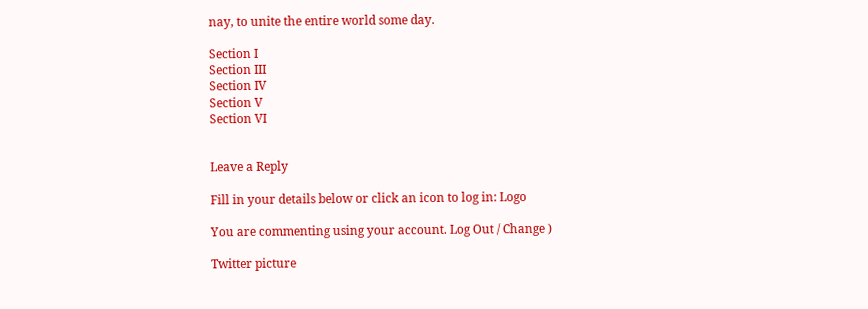nay, to unite the entire world some day.

Section I
Section III
Section IV
Section V
Section VI


Leave a Reply

Fill in your details below or click an icon to log in: Logo

You are commenting using your account. Log Out / Change )

Twitter picture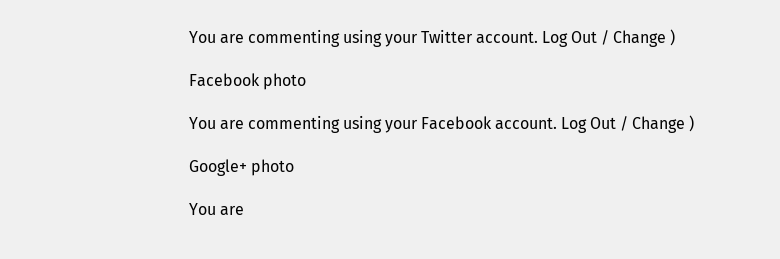You are commenting using your Twitter account. Log Out / Change )

Facebook photo

You are commenting using your Facebook account. Log Out / Change )

Google+ photo

You are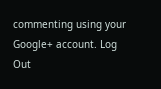commenting using your Google+ account. Log Out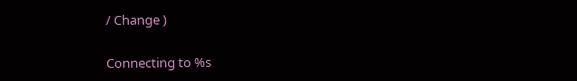/ Change )

Connecting to %s